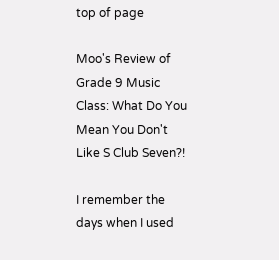top of page

Moo's Review of Grade 9 Music Class: What Do You Mean You Don't Like S Club Seven?!

I remember the days when I used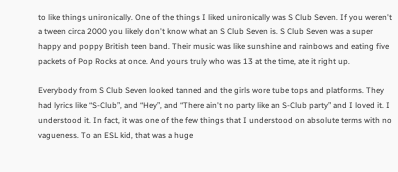to like things unironically. One of the things I liked unironically was S Club Seven. If you weren't a tween circa 2000 you likely don't know what an S Club Seven is. S Club Seven was a super happy and poppy British teen band. Their music was like sunshine and rainbows and eating five packets of Pop Rocks at once. And yours truly who was 13 at the time, ate it right up.

Everybody from S Club Seven looked tanned and the girls wore tube tops and platforms. They had lyrics like “S-Club”, and “Hey”, and “There ain't no party like an S-Club party” and I loved it. I understood it. In fact, it was one of the few things that I understood on absolute terms with no vagueness. To an ESL kid, that was a huge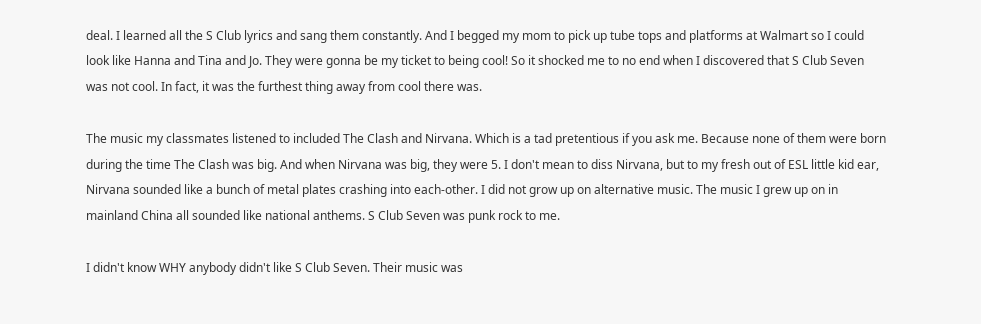deal. I learned all the S Club lyrics and sang them constantly. And I begged my mom to pick up tube tops and platforms at Walmart so I could look like Hanna and Tina and Jo. They were gonna be my ticket to being cool! So it shocked me to no end when I discovered that S Club Seven was not cool. In fact, it was the furthest thing away from cool there was.

The music my classmates listened to included The Clash and Nirvana. Which is a tad pretentious if you ask me. Because none of them were born during the time The Clash was big. And when Nirvana was big, they were 5. I don't mean to diss Nirvana, but to my fresh out of ESL little kid ear, Nirvana sounded like a bunch of metal plates crashing into each-other. I did not grow up on alternative music. The music I grew up on in mainland China all sounded like national anthems. S Club Seven was punk rock to me.

I didn't know WHY anybody didn't like S Club Seven. Their music was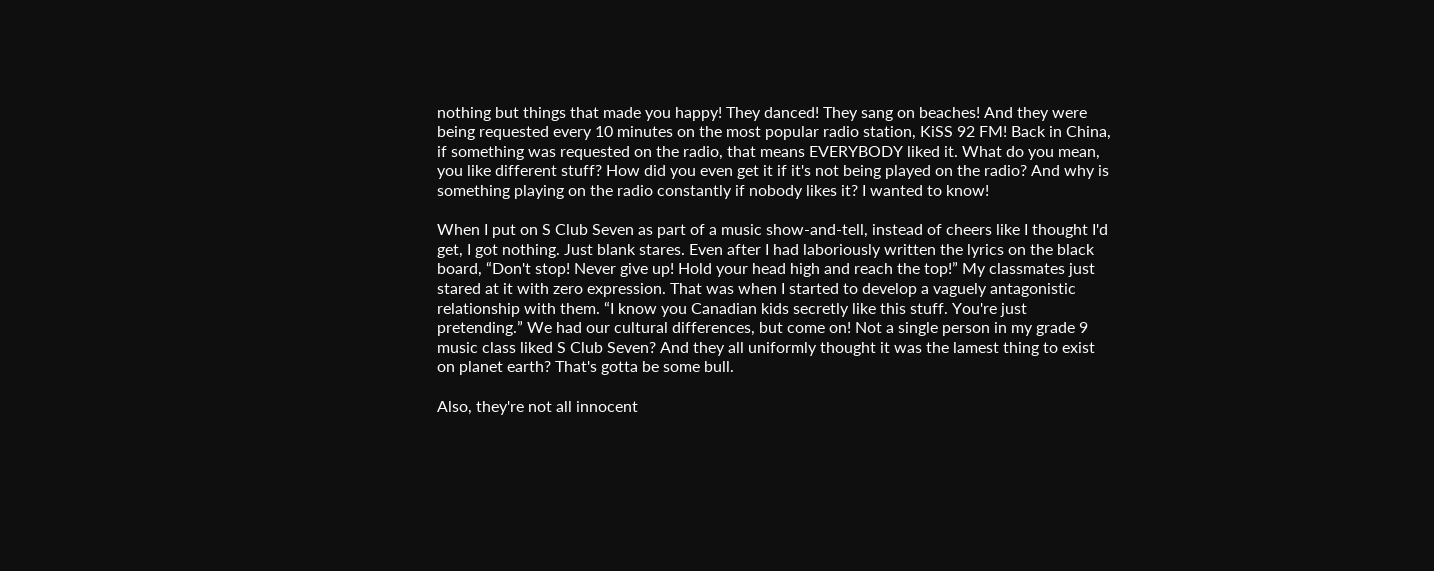nothing but things that made you happy! They danced! They sang on beaches! And they were being requested every 10 minutes on the most popular radio station, KiSS 92 FM! Back in China, if something was requested on the radio, that means EVERYBODY liked it. What do you mean, you like different stuff? How did you even get it if it's not being played on the radio? And why is something playing on the radio constantly if nobody likes it? I wanted to know!

When I put on S Club Seven as part of a music show-and-tell, instead of cheers like I thought I'd get, I got nothing. Just blank stares. Even after I had laboriously written the lyrics on the black board, “Don't stop! Never give up! Hold your head high and reach the top!” My classmates just stared at it with zero expression. That was when I started to develop a vaguely antagonistic relationship with them. “I know you Canadian kids secretly like this stuff. You're just pretending.” We had our cultural differences, but come on! Not a single person in my grade 9 music class liked S Club Seven? And they all uniformly thought it was the lamest thing to exist on planet earth? That's gotta be some bull.

Also, they're not all innocent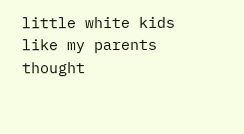little white kids like my parents thought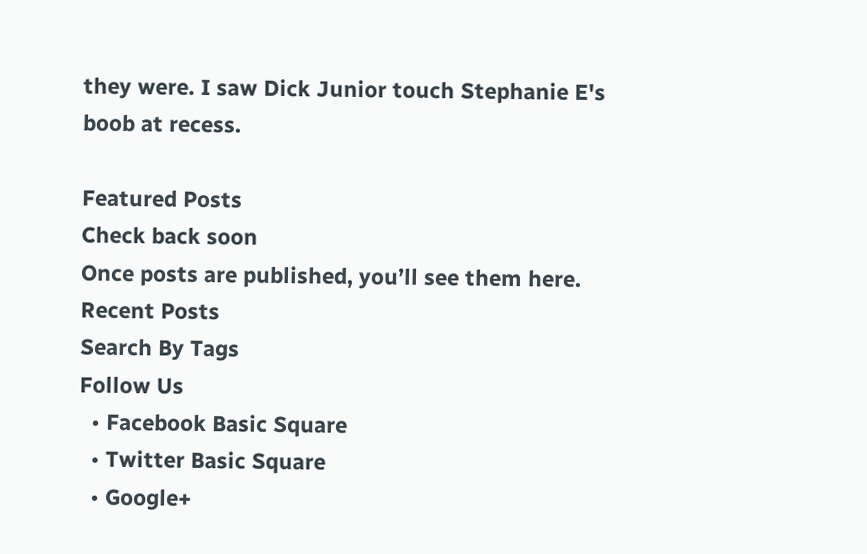they were. I saw Dick Junior touch Stephanie E's boob at recess.

Featured Posts
Check back soon
Once posts are published, you’ll see them here.
Recent Posts
Search By Tags
Follow Us
  • Facebook Basic Square
  • Twitter Basic Square
  • Google+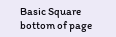Basic Square
bottom of page